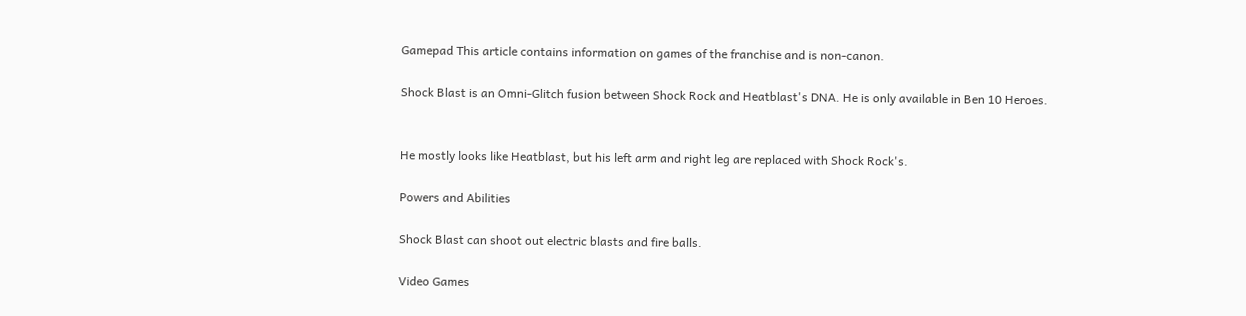Gamepad This article contains information on games of the franchise and is non-canon.

Shock Blast is an Omni-Glitch fusion between Shock Rock and Heatblast's DNA. He is only available in Ben 10 Heroes.


He mostly looks like Heatblast, but his left arm and right leg are replaced with Shock Rock's.

Powers and Abilities

Shock Blast can shoot out electric blasts and fire balls.

Video Games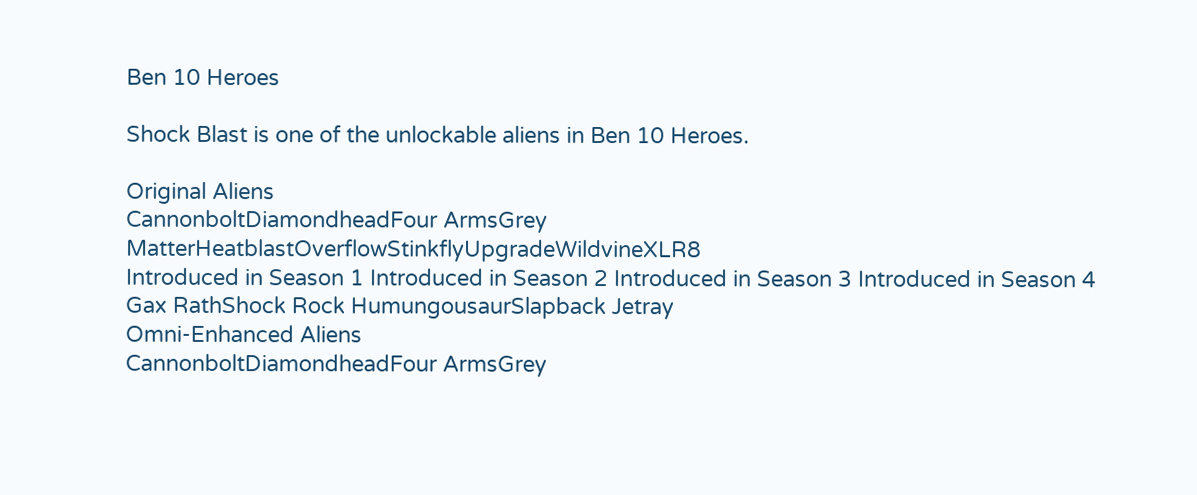Ben 10 Heroes

Shock Blast is one of the unlockable aliens in Ben 10 Heroes.

Original Aliens
CannonboltDiamondheadFour ArmsGrey MatterHeatblastOverflowStinkflyUpgradeWildvineXLR8
Introduced in Season 1 Introduced in Season 2 Introduced in Season 3 Introduced in Season 4
Gax RathShock Rock HumungousaurSlapback Jetray
Omni-Enhanced Aliens
CannonboltDiamondheadFour ArmsGrey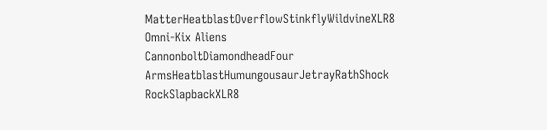MatterHeatblastOverflowStinkflyWildvineXLR8
Omni-Kix Aliens
CannonboltDiamondheadFour ArmsHeatblastHumungousaurJetrayRathShock RockSlapbackXLR8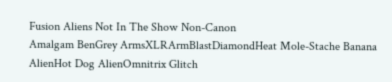Fusion Aliens Not In The Show Non-Canon
Amalgam BenGrey ArmsXLRArmBlastDiamondHeat Mole-Stache Banana AlienHot Dog AlienOmnitrix Glitch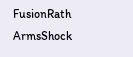FusionRath ArmsShock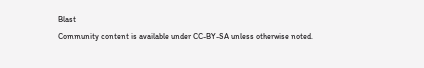Blast
Community content is available under CC-BY-SA unless otherwise noted.